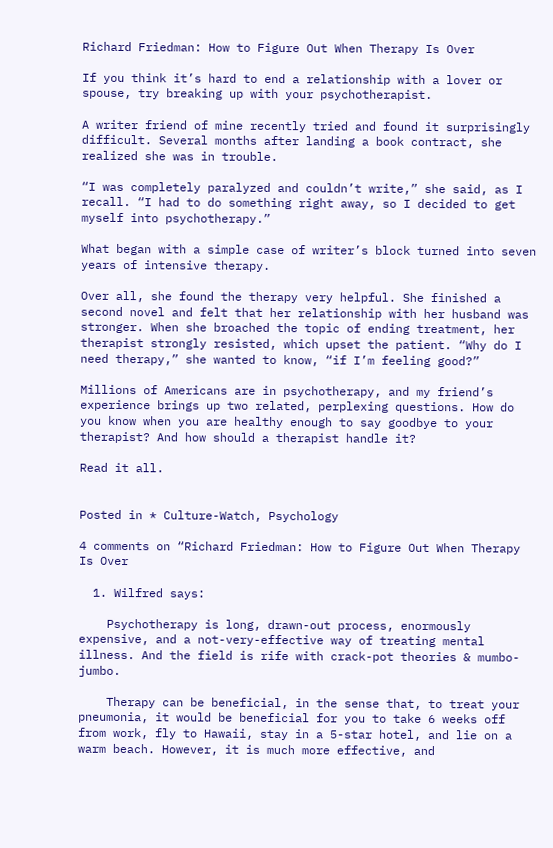Richard Friedman: How to Figure Out When Therapy Is Over

If you think it’s hard to end a relationship with a lover or spouse, try breaking up with your psychotherapist.

A writer friend of mine recently tried and found it surprisingly difficult. Several months after landing a book contract, she realized she was in trouble.

“I was completely paralyzed and couldn’t write,” she said, as I recall. “I had to do something right away, so I decided to get myself into psychotherapy.”

What began with a simple case of writer’s block turned into seven years of intensive therapy.

Over all, she found the therapy very helpful. She finished a second novel and felt that her relationship with her husband was stronger. When she broached the topic of ending treatment, her therapist strongly resisted, which upset the patient. “Why do I need therapy,” she wanted to know, “if I’m feeling good?”

Millions of Americans are in psychotherapy, and my friend’s experience brings up two related, perplexing questions. How do you know when you are healthy enough to say goodbye to your therapist? And how should a therapist handle it?

Read it all.


Posted in * Culture-Watch, Psychology

4 comments on “Richard Friedman: How to Figure Out When Therapy Is Over

  1. Wilfred says:

    Psychotherapy is long, drawn-out process, enormously expensive, and a not-very-effective way of treating mental illness. And the field is rife with crack-pot theories & mumbo-jumbo.

    Therapy can be beneficial, in the sense that, to treat your pneumonia, it would be beneficial for you to take 6 weeks off from work, fly to Hawaii, stay in a 5-star hotel, and lie on a warm beach. However, it is much more effective, and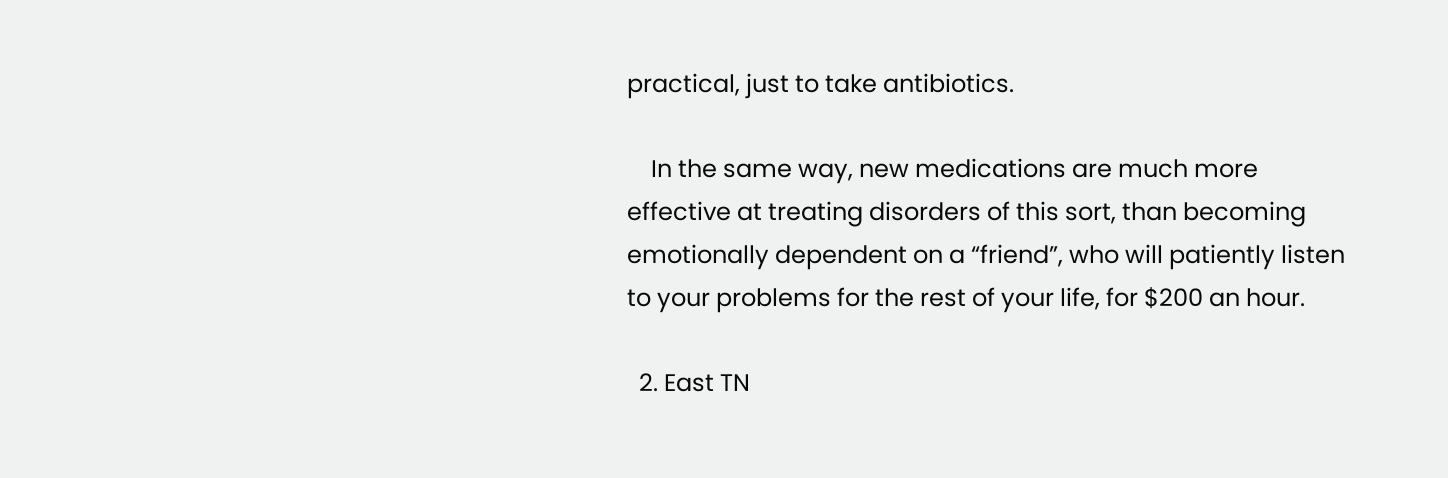practical, just to take antibiotics.

    In the same way, new medications are much more effective at treating disorders of this sort, than becoming emotionally dependent on a “friend”, who will patiently listen to your problems for the rest of your life, for $200 an hour.

  2. East TN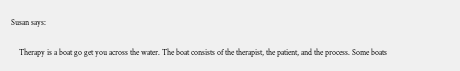Susan says:

    Therapy is a boat go get you across the water. The boat consists of the therapist, the patient, and the process. Some boats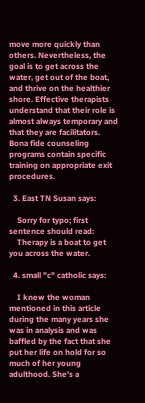move more quickly than others. Nevertheless, the goal is to get across the water, get out of the boat, and thrive on the healthier shore. Effective therapists understand that their role is almost always temporary and that they are facilitators. Bona fide counseling programs contain specific training on appropriate exit procedures.

  3. East TN Susan says:

    Sorry for typo; first sentence should read:
    Therapy is a boat to get you across the water.

  4. small "c" catholic says:

    I knew the woman mentioned in this article during the many years she was in analysis and was baffled by the fact that she put her life on hold for so much of her young adulthood. She’s a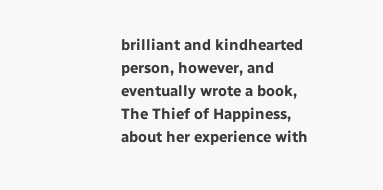brilliant and kindhearted person, however, and eventually wrote a book, The Thief of Happiness, about her experience with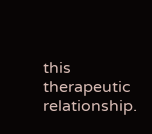this therapeutic relationship.